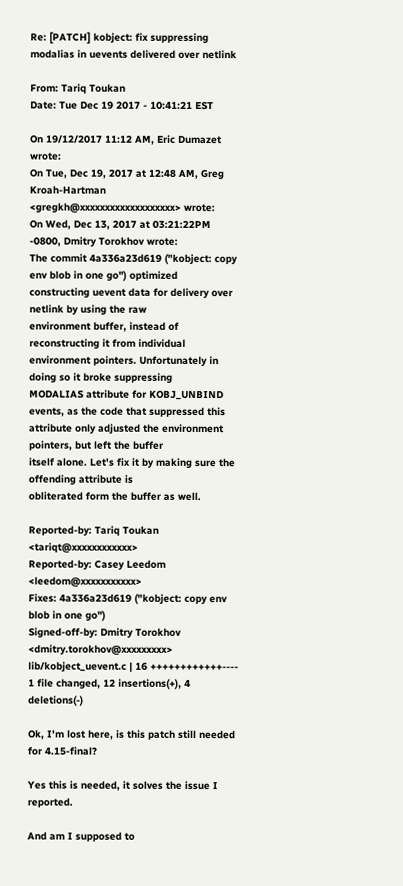Re: [PATCH] kobject: fix suppressing modalias in uevents delivered over netlink

From: Tariq Toukan
Date: Tue Dec 19 2017 - 10:41:21 EST

On 19/12/2017 11:12 AM, Eric Dumazet wrote:
On Tue, Dec 19, 2017 at 12:48 AM, Greg Kroah-Hartman
<gregkh@xxxxxxxxxxxxxxxxxxx> wrote:
On Wed, Dec 13, 2017 at 03:21:22PM -0800, Dmitry Torokhov wrote:
The commit 4a336a23d619 ("kobject: copy env blob in one go") optimized
constructing uevent data for delivery over netlink by using the raw
environment buffer, instead of reconstructing it from individual
environment pointers. Unfortunately in doing so it broke suppressing
MODALIAS attribute for KOBJ_UNBIND events, as the code that suppressed this
attribute only adjusted the environment pointers, but left the buffer
itself alone. Let's fix it by making sure the offending attribute is
obliterated form the buffer as well.

Reported-by: Tariq Toukan <tariqt@xxxxxxxxxxxx>
Reported-by: Casey Leedom <leedom@xxxxxxxxxxx>
Fixes: 4a336a23d619 ("kobject: copy env blob in one go")
Signed-off-by: Dmitry Torokhov <dmitry.torokhov@xxxxxxxxx>
lib/kobject_uevent.c | 16 ++++++++++++----
1 file changed, 12 insertions(+), 4 deletions(-)

Ok, I'm lost here, is this patch still needed for 4.15-final?

Yes this is needed, it solves the issue I reported.

And am I supposed to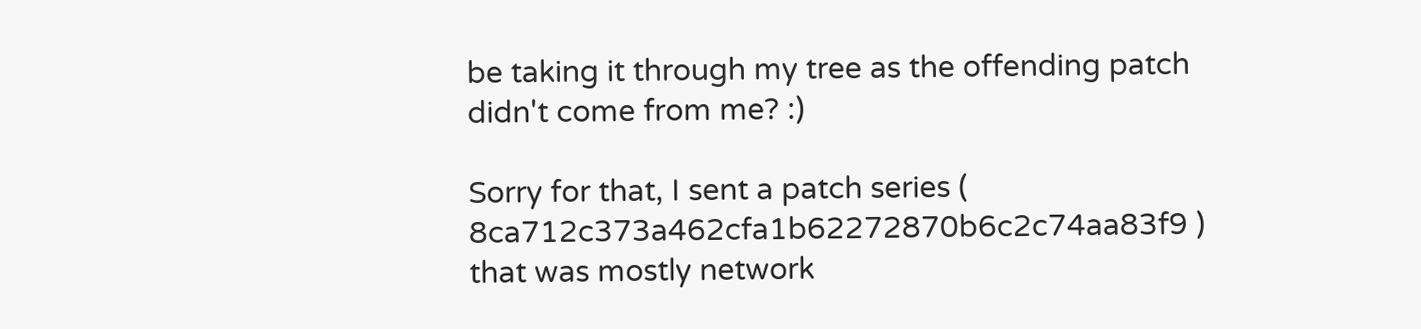be taking it through my tree as the offending patch
didn't come from me? :)

Sorry for that, I sent a patch series (
8ca712c373a462cfa1b62272870b6c2c74aa83f9 )
that was mostly network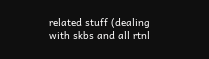related stuff (dealing with skbs and all rtnl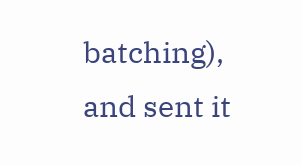batching),
and sent it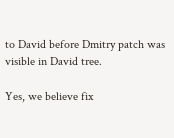to David before Dmitry patch was visible in David tree.

Yes, we believe fix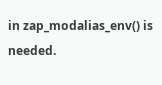in zap_modalias_env() is needed.